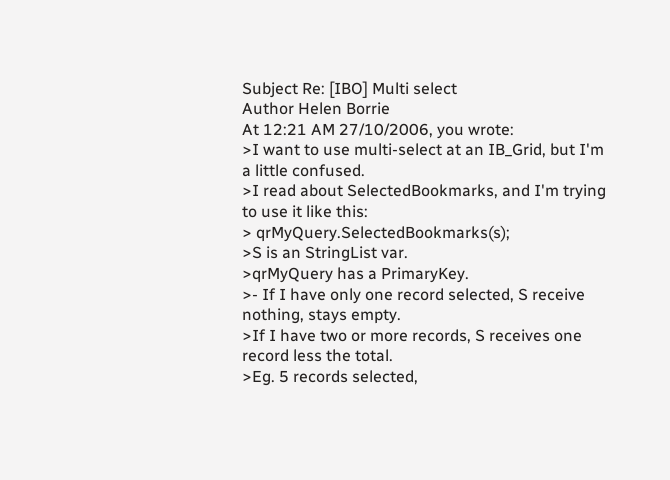Subject Re: [IBO] Multi select
Author Helen Borrie
At 12:21 AM 27/10/2006, you wrote:
>I want to use multi-select at an IB_Grid, but I'm a little confused.
>I read about SelectedBookmarks, and I'm trying to use it like this:
> qrMyQuery.SelectedBookmarks(s);
>S is an StringList var.
>qrMyQuery has a PrimaryKey.
>- If I have only one record selected, S receive nothing, stays empty.
>If I have two or more records, S receives one record less the total.
>Eg. 5 records selected,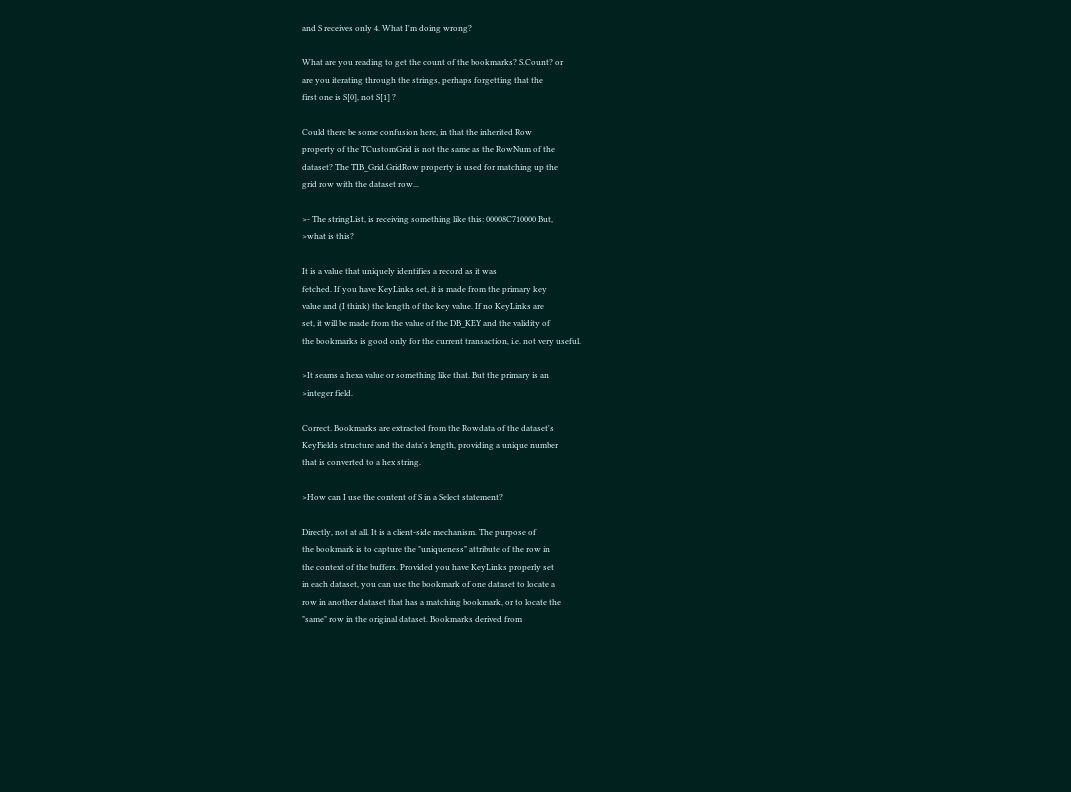and S receives only 4. What I'm doing wrong?

What are you reading to get the count of the bookmarks? S.Count? or
are you iterating through the strings, perhaps forgetting that the
first one is S[0], not S[1] ?

Could there be some confusion here, in that the inherited Row
property of the TCustomGrid is not the same as the RowNum of the
dataset? The TIB_Grid.GridRow property is used for matching up the
grid row with the dataset row...

>- The stringList, is receiving something like this: 00008C710000 But,
>what is this?

It is a value that uniquely identifies a record as it was
fetched. If you have KeyLinks set, it is made from the primary key
value and (I think) the length of the key value. If no KeyLinks are
set, it will be made from the value of the DB_KEY and the validity of
the bookmarks is good only for the current transaction, i.e. not very useful.

>It seams a hexa value or something like that. But the primary is an
>integer field.

Correct. Bookmarks are extracted from the Rowdata of the dataset's
KeyFields structure and the data's length, providing a unique number
that is converted to a hex string.

>How can I use the content of S in a Select statement?

Directly, not at all. It is a client-side mechanism. The purpose of
the bookmark is to capture the "uniqueness" attribute of the row in
the context of the buffers. Provided you have KeyLinks properly set
in each dataset, you can use the bookmark of one dataset to locate a
row in another dataset that has a matching bookmark, or to locate the
"same" row in the original dataset. Bookmarks derived from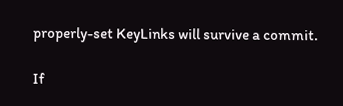properly-set KeyLinks will survive a commit.

If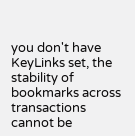you don't have KeyLinks set, the stability of bookmarks across
transactions cannot be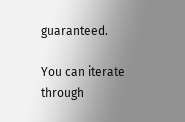guaranteed.

You can iterate through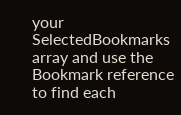your SelectedBookmarks array and use the
Bookmark reference to find each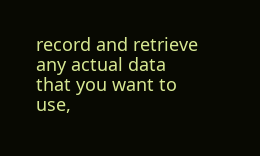record and retrieve any actual data
that you want to use,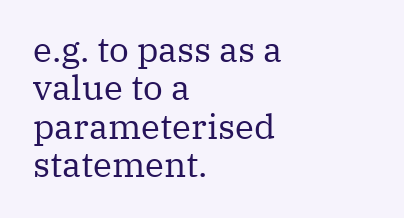e.g. to pass as a value to a parameterised statement.